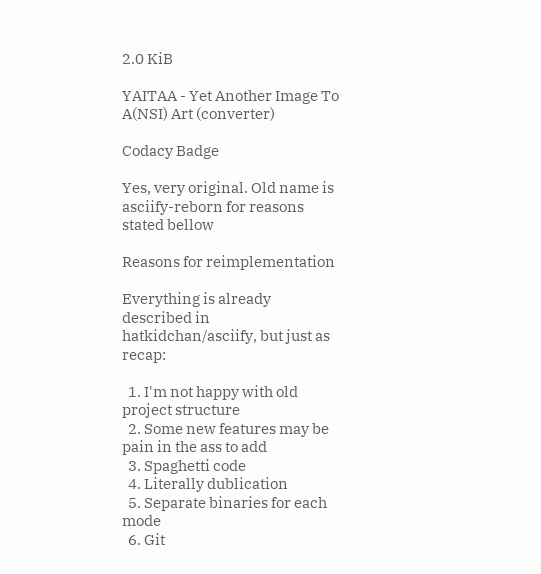2.0 KiB

YAITAA - Yet Another Image To A(NSI) Art (converter)

Codacy Badge

Yes, very original. Old name is asciify-reborn for reasons stated bellow

Reasons for reimplementation

Everything is already described in hatkidchan/asciify, but just as recap:

  1. I'm not happy with old project structure
  2. Some new features may be pain in the ass to add
  3. Spaghetti code
  4. Literally dublication
  5. Separate binaries for each mode
  6. Git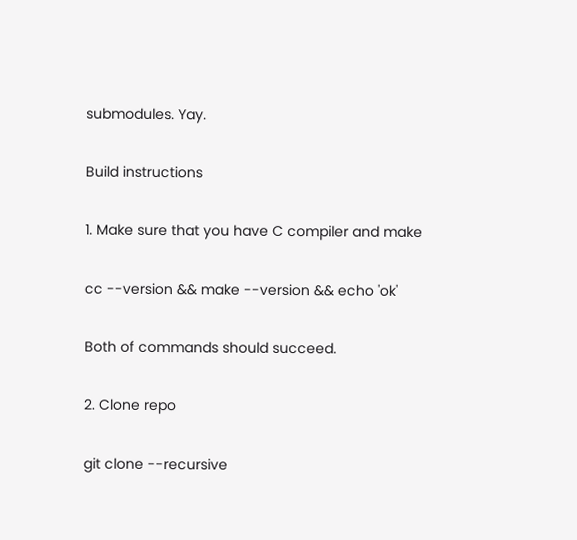submodules. Yay.

Build instructions

1. Make sure that you have C compiler and make

cc --version && make --version && echo 'ok'

Both of commands should succeed.

2. Clone repo

git clone --recursive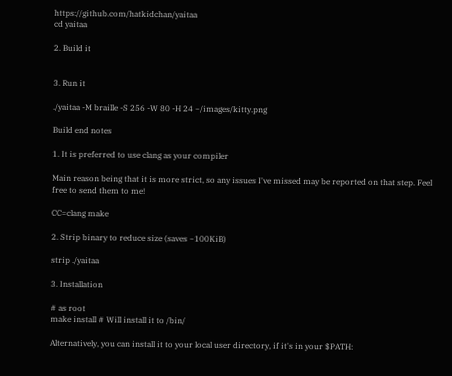https://github.com/hatkidchan/yaitaa
cd yaitaa

2. Build it


3. Run it

./yaitaa -M braille -S 256 -W 80 -H 24 ~/images/kitty.png

Build end notes

1. It is preferred to use clang as your compiler

Main reason being that it is more strict, so any issues I've missed may be reported on that step. Feel free to send them to me!

CC=clang make

2. Strip binary to reduce size (saves ~100KiB)

strip ./yaitaa

3. Installation

# as root
make install # Will install it to /bin/

Alternatively, you can install it to your local user directory, if it's in your $PATH: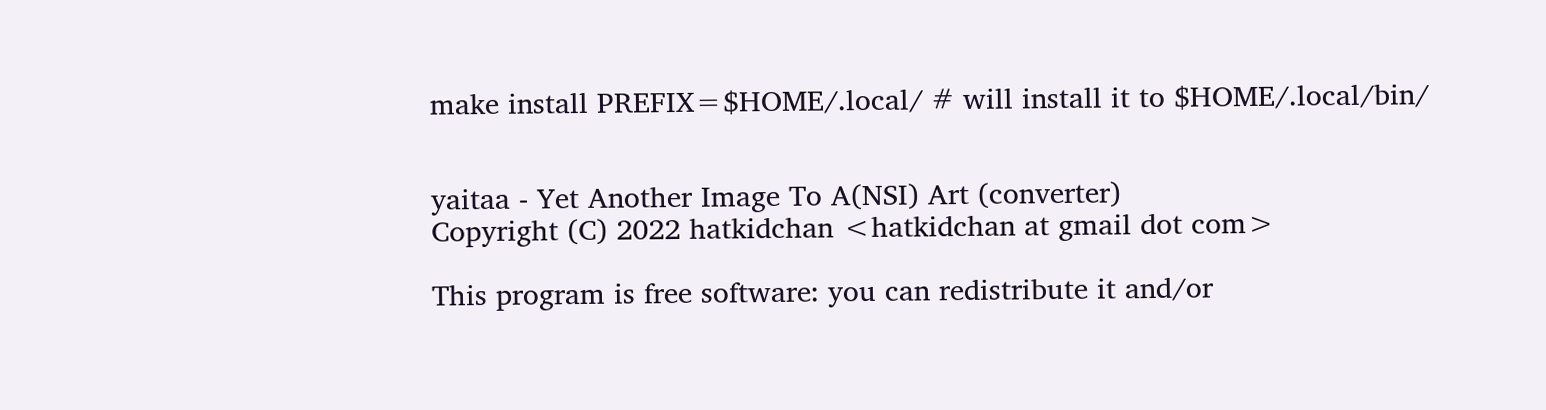make install PREFIX=$HOME/.local/ # will install it to $HOME/.local/bin/


yaitaa - Yet Another Image To A(NSI) Art (converter)
Copyright (C) 2022 hatkidchan <hatkidchan at gmail dot com>

This program is free software: you can redistribute it and/or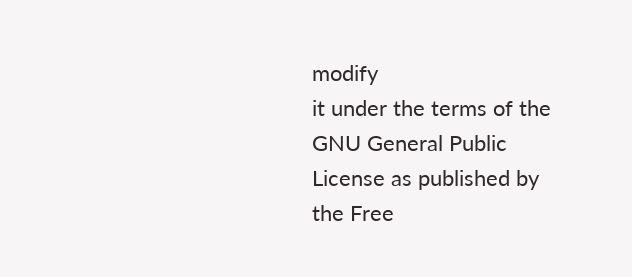modify
it under the terms of the GNU General Public License as published by
the Free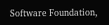Software Foundation,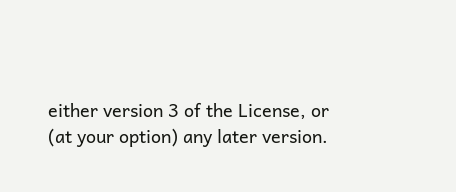either version 3 of the License, or
(at your option) any later version.